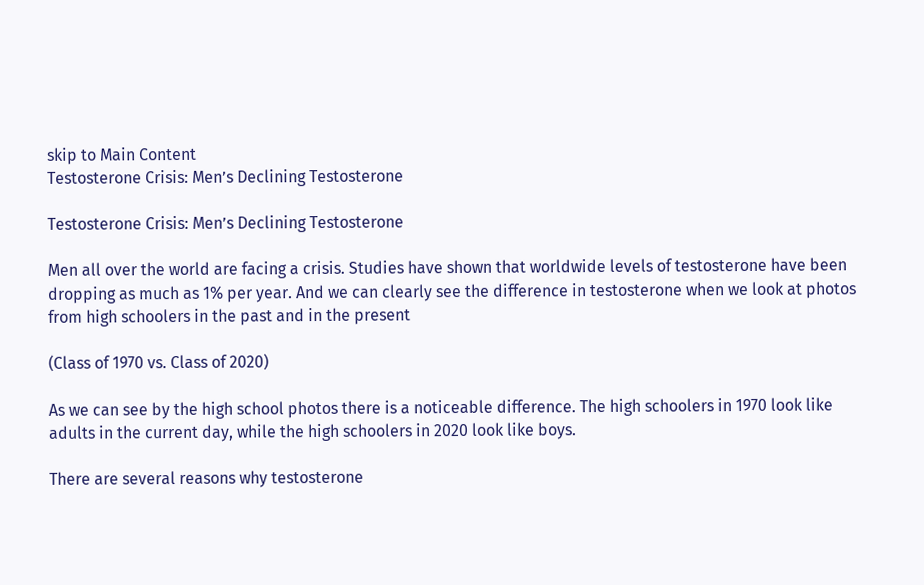skip to Main Content
Testosterone Crisis: Men’s Declining Testosterone

Testosterone Crisis: Men’s Declining Testosterone

Men all over the world are facing a crisis. Studies have shown that worldwide levels of testosterone have been dropping as much as 1% per year. And we can clearly see the difference in testosterone when we look at photos from high schoolers in the past and in the present

(Class of 1970 vs. Class of 2020)

As we can see by the high school photos there is a noticeable difference. The high schoolers in 1970 look like adults in the current day, while the high schoolers in 2020 look like boys.

There are several reasons why testosterone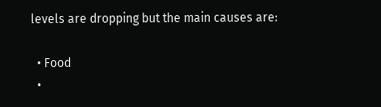levels are dropping but the main causes are:

  • Food
  •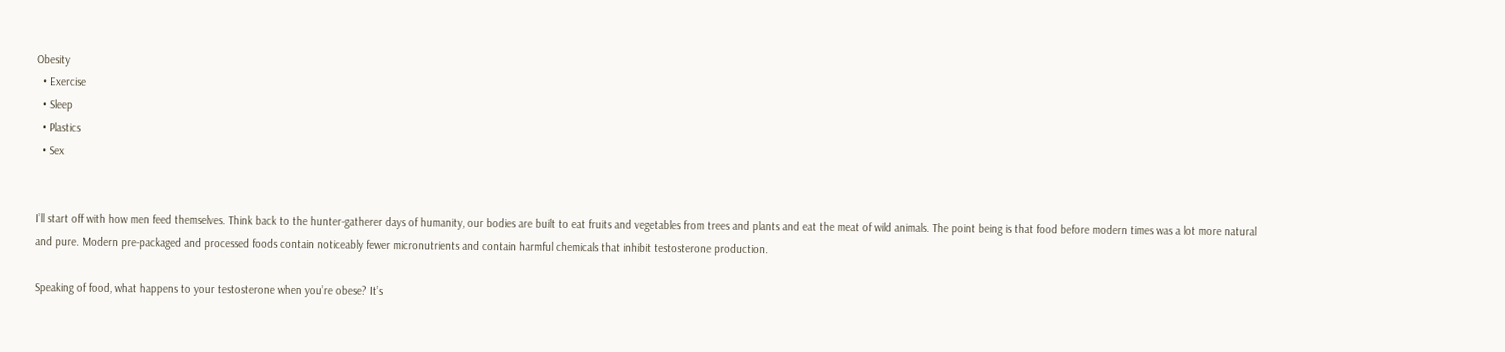Obesity
  • Exercise
  • Sleep
  • Plastics
  • Sex


I’ll start off with how men feed themselves. Think back to the hunter-gatherer days of humanity, our bodies are built to eat fruits and vegetables from trees and plants and eat the meat of wild animals. The point being is that food before modern times was a lot more natural and pure. Modern pre-packaged and processed foods contain noticeably fewer micronutrients and contain harmful chemicals that inhibit testosterone production.

Speaking of food, what happens to your testosterone when you’re obese? It’s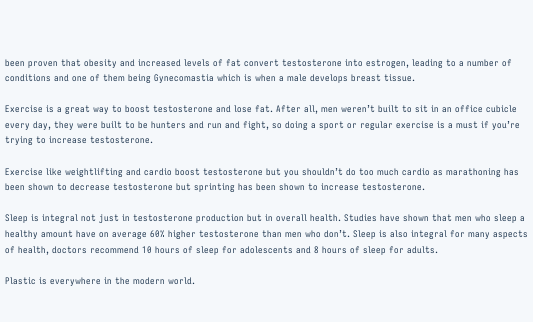been proven that obesity and increased levels of fat convert testosterone into estrogen, leading to a number of conditions and one of them being Gynecomastia which is when a male develops breast tissue.

Exercise is a great way to boost testosterone and lose fat. After all, men weren’t built to sit in an office cubicle every day, they were built to be hunters and run and fight, so doing a sport or regular exercise is a must if you’re trying to increase testosterone.

Exercise like weightlifting and cardio boost testosterone but you shouldn’t do too much cardio as marathoning has been shown to decrease testosterone but sprinting has been shown to increase testosterone.

Sleep is integral not just in testosterone production but in overall health. Studies have shown that men who sleep a healthy amount have on average 60% higher testosterone than men who don’t. Sleep is also integral for many aspects of health, doctors recommend 10 hours of sleep for adolescents and 8 hours of sleep for adults.

Plastic is everywhere in the modern world.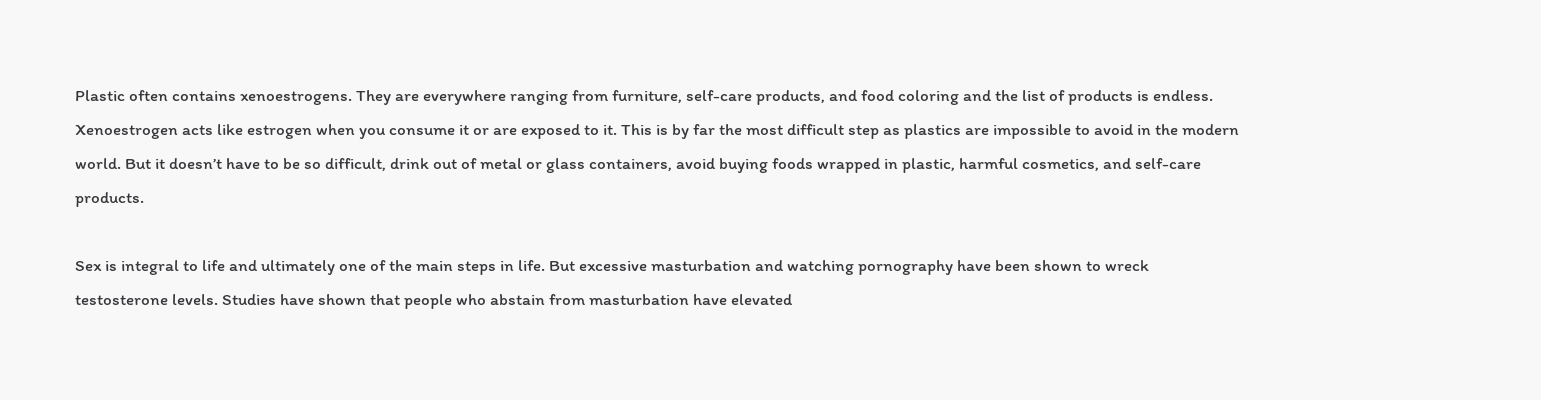Plastic often contains xenoestrogens. They are everywhere ranging from furniture, self-care products, and food coloring and the list of products is endless. Xenoestrogen acts like estrogen when you consume it or are exposed to it. This is by far the most difficult step as plastics are impossible to avoid in the modern world. But it doesn’t have to be so difficult, drink out of metal or glass containers, avoid buying foods wrapped in plastic, harmful cosmetics, and self-care products.

Sex is integral to life and ultimately one of the main steps in life. But excessive masturbation and watching pornography have been shown to wreck testosterone levels. Studies have shown that people who abstain from masturbation have elevated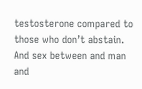testosterone compared to those who don’t abstain. And sex between and man and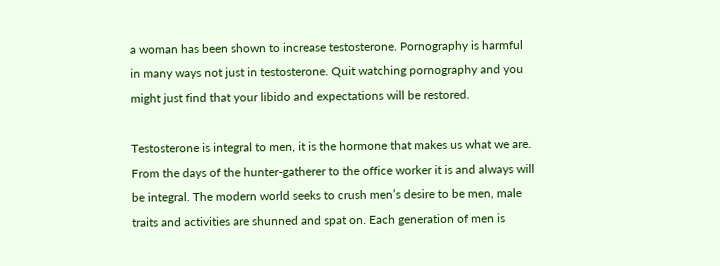a woman has been shown to increase testosterone. Pornography is harmful in many ways not just in testosterone. Quit watching pornography and you might just find that your libido and expectations will be restored.

Testosterone is integral to men, it is the hormone that makes us what we are. From the days of the hunter-gatherer to the office worker it is and always will be integral. The modern world seeks to crush men’s desire to be men, male traits and activities are shunned and spat on. Each generation of men is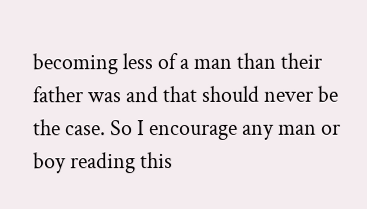becoming less of a man than their father was and that should never be the case. So I encourage any man or boy reading this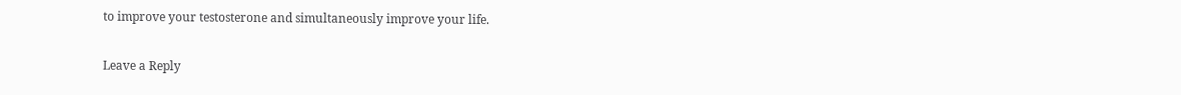to improve your testosterone and simultaneously improve your life.

Leave a Reply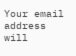Your email address will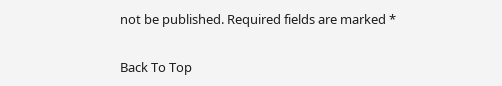not be published. Required fields are marked *

Back To Top